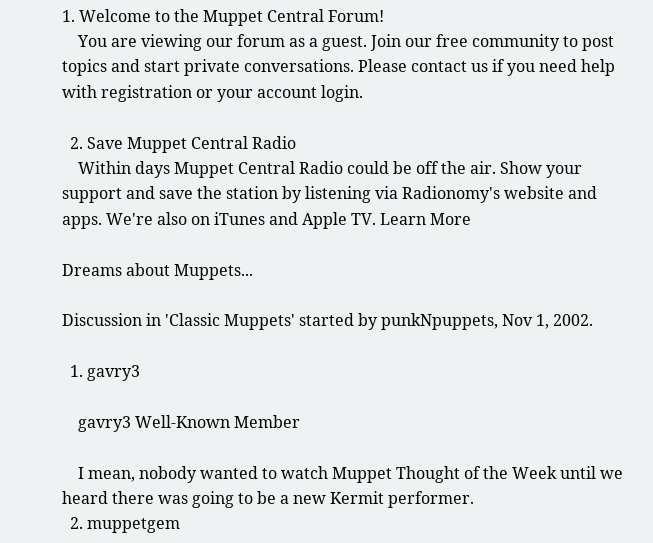1. Welcome to the Muppet Central Forum!
    You are viewing our forum as a guest. Join our free community to post topics and start private conversations. Please contact us if you need help with registration or your account login.

  2. Save Muppet Central Radio
    Within days Muppet Central Radio could be off the air. Show your support and save the station by listening via Radionomy's website and apps. We're also on iTunes and Apple TV. Learn More

Dreams about Muppets...

Discussion in 'Classic Muppets' started by punkNpuppets, Nov 1, 2002.

  1. gavry3

    gavry3 Well-Known Member

    I mean, nobody wanted to watch Muppet Thought of the Week until we heard there was going to be a new Kermit performer.
  2. muppetgem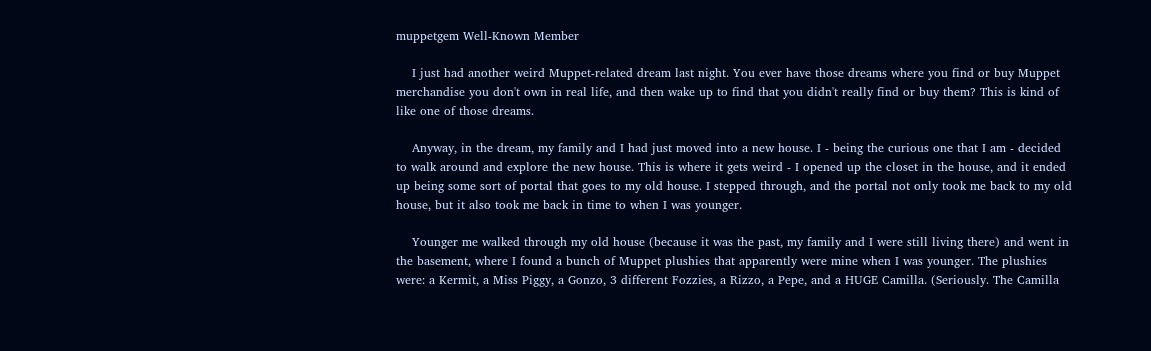muppetgem Well-Known Member

    I just had another weird Muppet-related dream last night. You ever have those dreams where you find or buy Muppet merchandise you don't own in real life, and then wake up to find that you didn't really find or buy them? This is kind of like one of those dreams.

    Anyway, in the dream, my family and I had just moved into a new house. I - being the curious one that I am - decided to walk around and explore the new house. This is where it gets weird - I opened up the closet in the house, and it ended up being some sort of portal that goes to my old house. I stepped through, and the portal not only took me back to my old house, but it also took me back in time to when I was younger.

    Younger me walked through my old house (because it was the past, my family and I were still living there) and went in the basement, where I found a bunch of Muppet plushies that apparently were mine when I was younger. The plushies were: a Kermit, a Miss Piggy, a Gonzo, 3 different Fozzies, a Rizzo, a Pepe, and a HUGE Camilla. (Seriously. The Camilla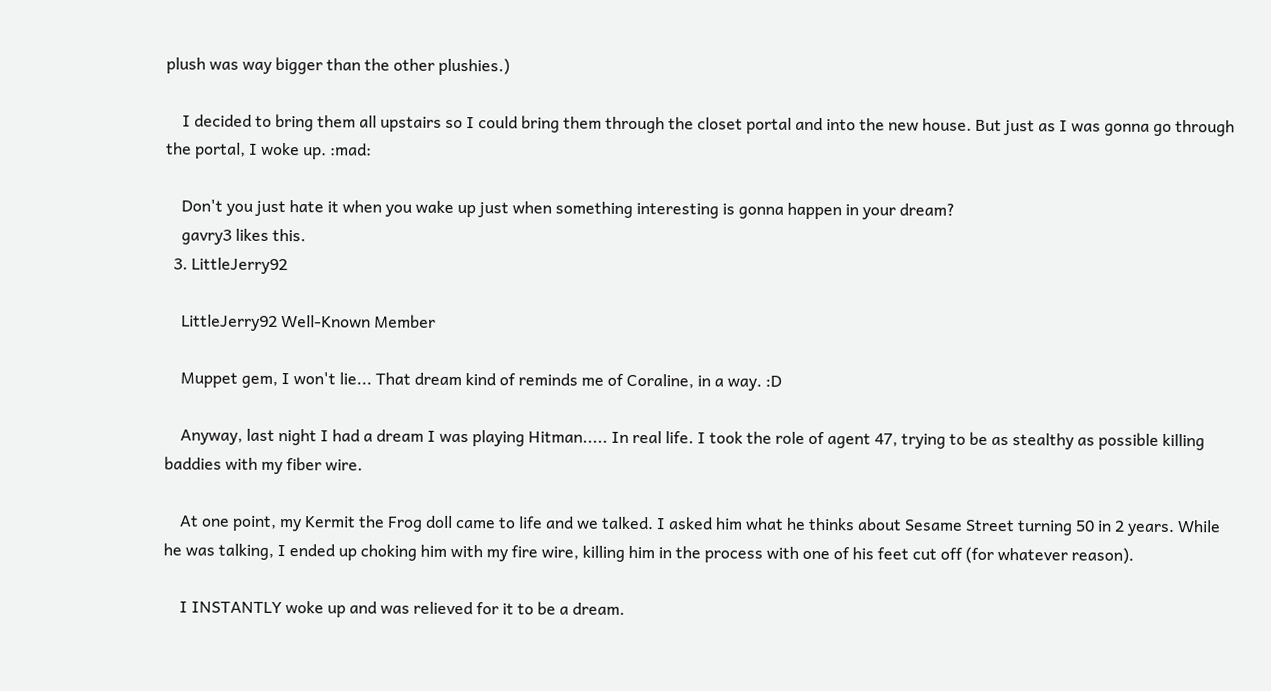plush was way bigger than the other plushies.)

    I decided to bring them all upstairs so I could bring them through the closet portal and into the new house. But just as I was gonna go through the portal, I woke up. :mad:

    Don't you just hate it when you wake up just when something interesting is gonna happen in your dream?
    gavry3 likes this.
  3. LittleJerry92

    LittleJerry92 Well-Known Member

    Muppet gem, I won't lie... That dream kind of reminds me of Coraline, in a way. :D

    Anyway, last night I had a dream I was playing Hitman..... In real life. I took the role of agent 47, trying to be as stealthy as possible killing baddies with my fiber wire.

    At one point, my Kermit the Frog doll came to life and we talked. I asked him what he thinks about Sesame Street turning 50 in 2 years. While he was talking, I ended up choking him with my fire wire, killing him in the process with one of his feet cut off (for whatever reason).

    I INSTANTLY woke up and was relieved for it to be a dream.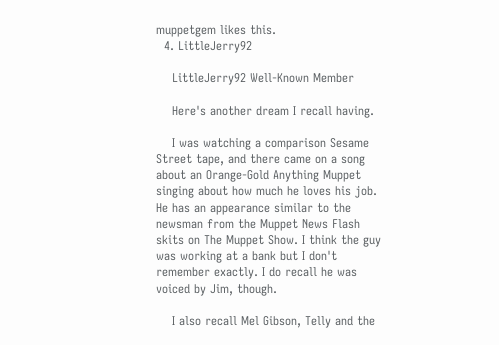muppetgem likes this.
  4. LittleJerry92

    LittleJerry92 Well-Known Member

    Here's another dream I recall having.

    I was watching a comparison Sesame Street tape, and there came on a song about an Orange-Gold Anything Muppet singing about how much he loves his job. He has an appearance similar to the newsman from the Muppet News Flash skits on The Muppet Show. I think the guy was working at a bank but I don't remember exactly. I do recall he was voiced by Jim, though.

    I also recall Mel Gibson, Telly and the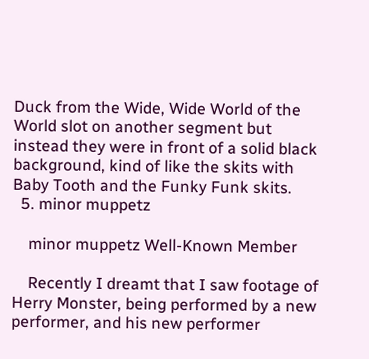Duck from the Wide, Wide World of the World slot on another segment but instead they were in front of a solid black background, kind of like the skits with Baby Tooth and the Funky Funk skits.
  5. minor muppetz

    minor muppetz Well-Known Member

    Recently I dreamt that I saw footage of Herry Monster, being performed by a new performer, and his new performer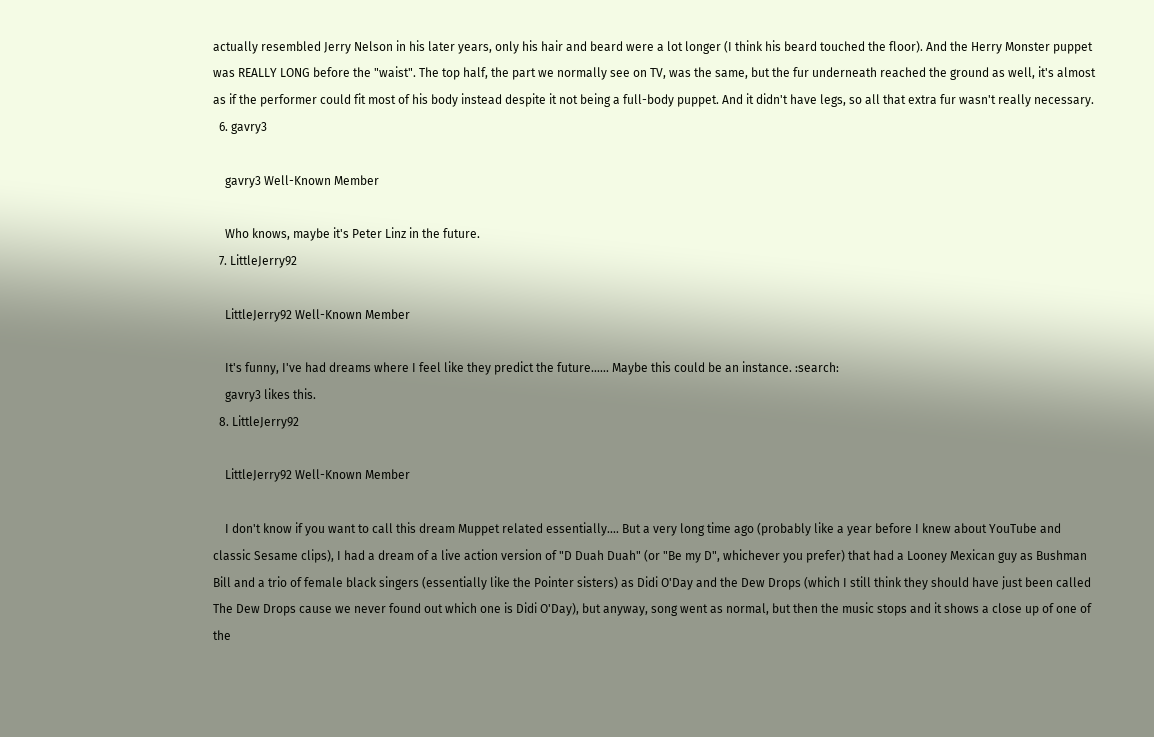actually resembled Jerry Nelson in his later years, only his hair and beard were a lot longer (I think his beard touched the floor). And the Herry Monster puppet was REALLY LONG before the "waist". The top half, the part we normally see on TV, was the same, but the fur underneath reached the ground as well, it's almost as if the performer could fit most of his body instead despite it not being a full-body puppet. And it didn't have legs, so all that extra fur wasn't really necessary.
  6. gavry3

    gavry3 Well-Known Member

    Who knows, maybe it's Peter Linz in the future.
  7. LittleJerry92

    LittleJerry92 Well-Known Member

    It's funny, I've had dreams where I feel like they predict the future...... Maybe this could be an instance. :search:
    gavry3 likes this.
  8. LittleJerry92

    LittleJerry92 Well-Known Member

    I don't know if you want to call this dream Muppet related essentially.... But a very long time ago (probably like a year before I knew about YouTube and classic Sesame clips), I had a dream of a live action version of "D Duah Duah" (or "Be my D", whichever you prefer) that had a Looney Mexican guy as Bushman Bill and a trio of female black singers (essentially like the Pointer sisters) as Didi O'Day and the Dew Drops (which I still think they should have just been called The Dew Drops cause we never found out which one is Didi O'Day), but anyway, song went as normal, but then the music stops and it shows a close up of one of the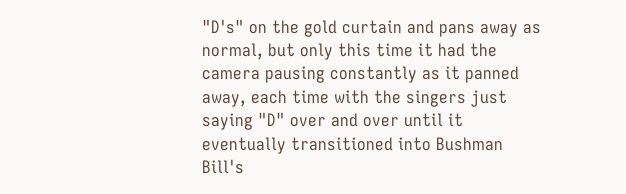"D's" on the gold curtain and pans away as normal, but only this time it had the camera pausing constantly as it panned away, each time with the singers just saying "D" over and over until it eventually transitioned into Bushman Bill's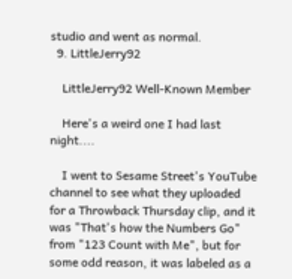studio and went as normal.
  9. LittleJerry92

    LittleJerry92 Well-Known Member

    Here's a weird one I had last night....

    I went to Sesame Street's YouTube channel to see what they uploaded for a Throwback Thursday clip, and it was "That's how the Numbers Go" from "123 Count with Me", but for some odd reason, it was labeled as a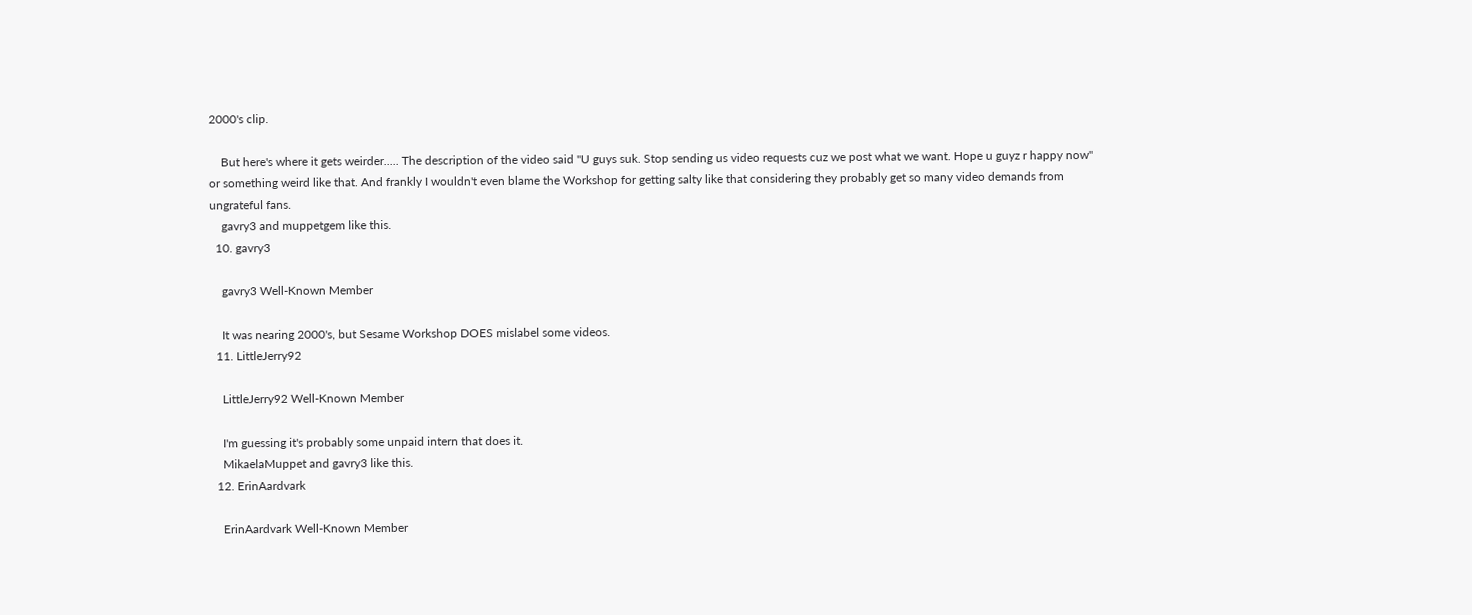2000's clip.

    But here's where it gets weirder..... The description of the video said "U guys suk. Stop sending us video requests cuz we post what we want. Hope u guyz r happy now" or something weird like that. And frankly I wouldn't even blame the Workshop for getting salty like that considering they probably get so many video demands from ungrateful fans.
    gavry3 and muppetgem like this.
  10. gavry3

    gavry3 Well-Known Member

    It was nearing 2000's, but Sesame Workshop DOES mislabel some videos.
  11. LittleJerry92

    LittleJerry92 Well-Known Member

    I'm guessing it's probably some unpaid intern that does it.
    MikaelaMuppet and gavry3 like this.
  12. ErinAardvark

    ErinAardvark Well-Known Member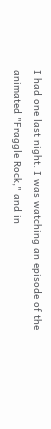I had one last night. I was watching an episode of the animated "Fraggle Rock," and in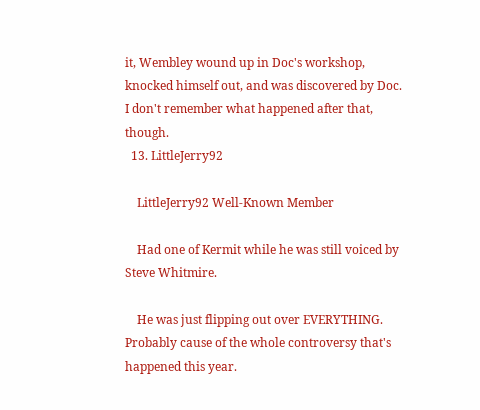it, Wembley wound up in Doc's workshop, knocked himself out, and was discovered by Doc. I don't remember what happened after that, though.
  13. LittleJerry92

    LittleJerry92 Well-Known Member

    Had one of Kermit while he was still voiced by Steve Whitmire.

    He was just flipping out over EVERYTHING. Probably cause of the whole controversy that's happened this year.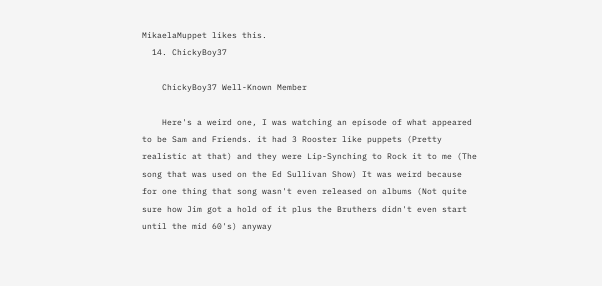MikaelaMuppet likes this.
  14. ChickyBoy37

    ChickyBoy37 Well-Known Member

    Here's a weird one, I was watching an episode of what appeared to be Sam and Friends. it had 3 Rooster like puppets (Pretty realistic at that) and they were Lip-Synching to Rock it to me (The song that was used on the Ed Sullivan Show) It was weird because for one thing that song wasn't even released on albums (Not quite sure how Jim got a hold of it plus the Bruthers didn't even start until the mid 60's) anyway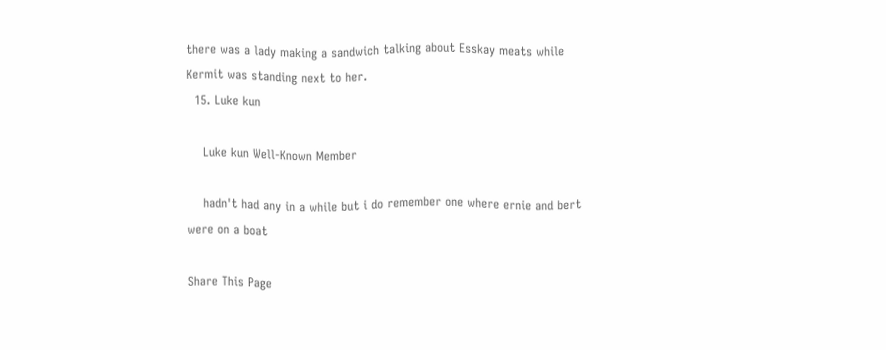there was a lady making a sandwich talking about Esskay meats while Kermit was standing next to her.
  15. Luke kun

    Luke kun Well-Known Member

    hadn't had any in a while but i do remember one where ernie and bert were on a boat

Share This Page